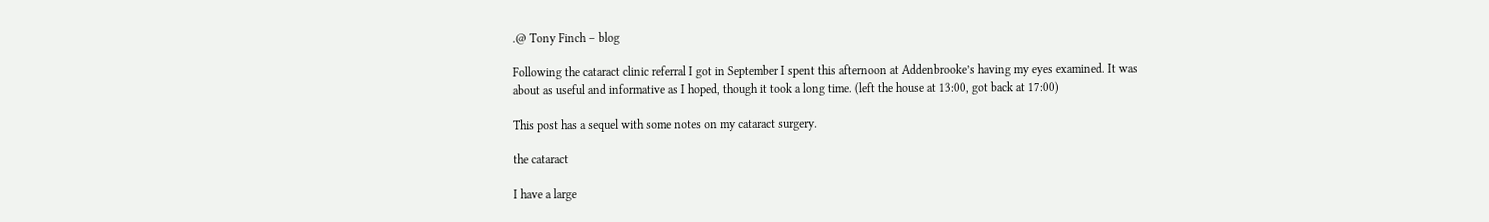.@ Tony Finch – blog

Following the cataract clinic referral I got in September I spent this afternoon at Addenbrooke’s having my eyes examined. It was about as useful and informative as I hoped, though it took a long time. (left the house at 13:00, got back at 17:00)

This post has a sequel with some notes on my cataract surgery.

the cataract

I have a large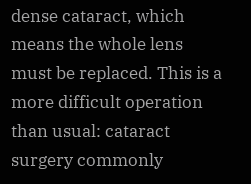dense cataract, which means the whole lens must be replaced. This is a more difficult operation than usual: cataract surgery commonly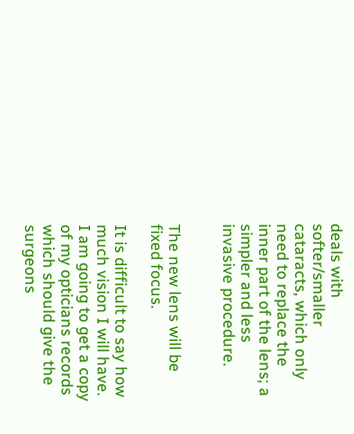deals with softer/smaller cataracts, which only need to replace the inner part of the lens; a simpler and less invasive procedure.


The new lens will be fixed focus.

It is difficult to say how much vision I will have. I am going to get a copy of my opticians records which should give the surgeons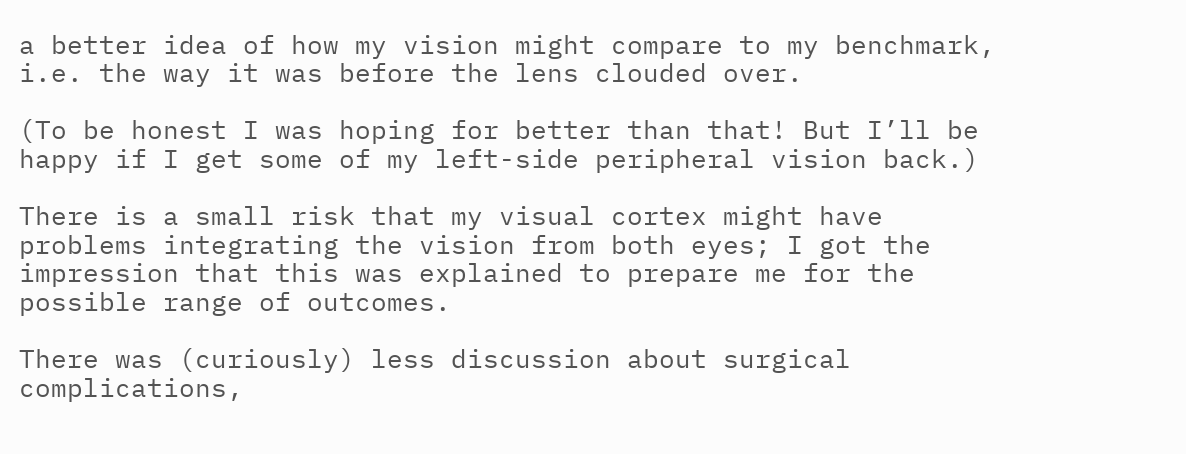a better idea of how my vision might compare to my benchmark, i.e. the way it was before the lens clouded over.

(To be honest I was hoping for better than that! But I’ll be happy if I get some of my left-side peripheral vision back.)

There is a small risk that my visual cortex might have problems integrating the vision from both eyes; I got the impression that this was explained to prepare me for the possible range of outcomes.

There was (curiously) less discussion about surgical complications,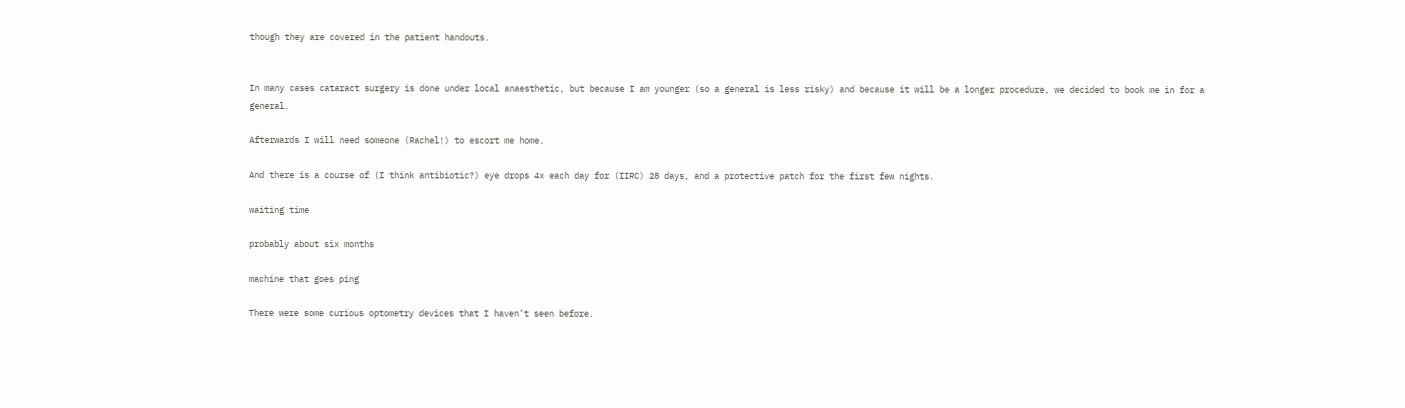though they are covered in the patient handouts.


In many cases cataract surgery is done under local anaesthetic, but because I am younger (so a general is less risky) and because it will be a longer procedure, we decided to book me in for a general.

Afterwards I will need someone (Rachel!) to escort me home.

And there is a course of (I think antibiotic?) eye drops 4x each day for (IIRC) 28 days, and a protective patch for the first few nights.

waiting time

probably about six months

machine that goes ping

There were some curious optometry devices that I haven’t seen before.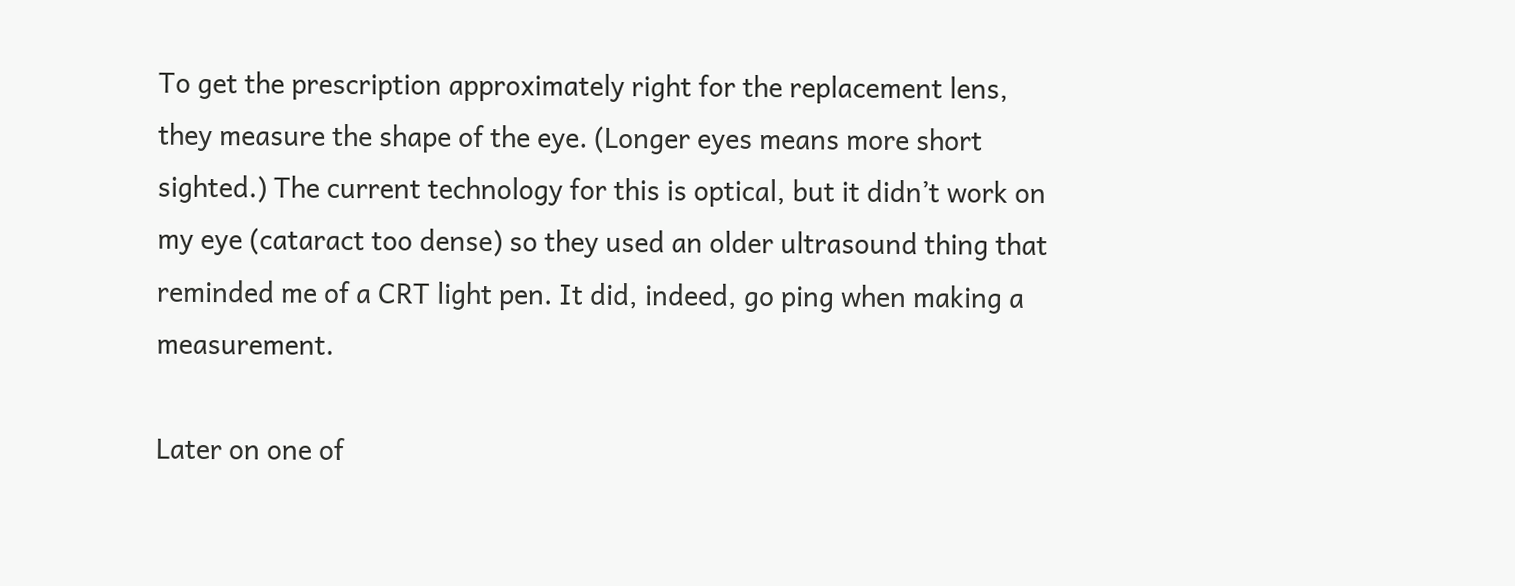To get the prescription approximately right for the replacement lens, they measure the shape of the eye. (Longer eyes means more short sighted.) The current technology for this is optical, but it didn’t work on my eye (cataract too dense) so they used an older ultrasound thing that reminded me of a CRT light pen. It did, indeed, go ping when making a measurement.

Later on one of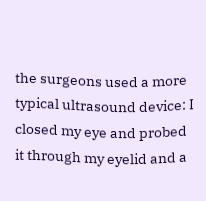the surgeons used a more typical ultrasound device: I closed my eye and probed it through my eyelid and a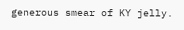generous smear of KY jelly.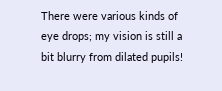There were various kinds of eye drops; my vision is still a bit blurry from dilated pupils!